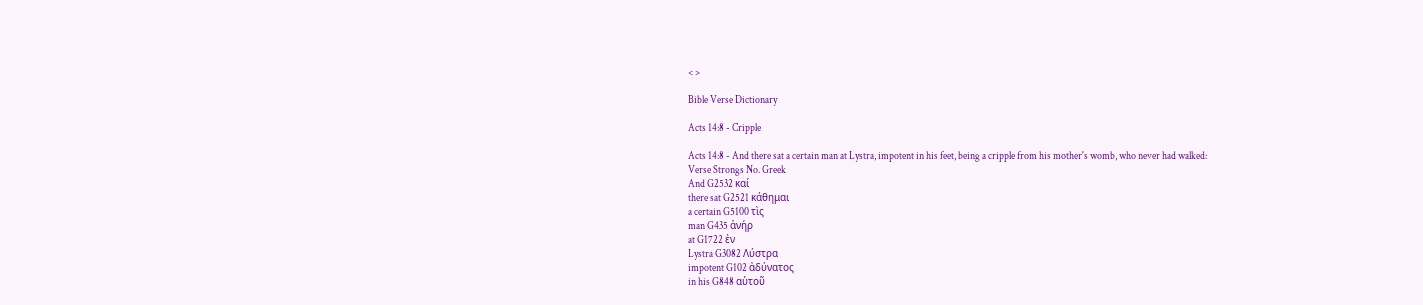< >

Bible Verse Dictionary

Acts 14:8 - Cripple

Acts 14:8 - And there sat a certain man at Lystra, impotent in his feet, being a cripple from his mother's womb, who never had walked:
Verse Strongs No. Greek
And G2532 καί
there sat G2521 κάθημαι
a certain G5100 τὶς
man G435 ἀνήρ
at G1722 ἐν
Lystra G3082 Λύστρα
impotent G102 ἀδύνατος
in his G848 αὑτοῦ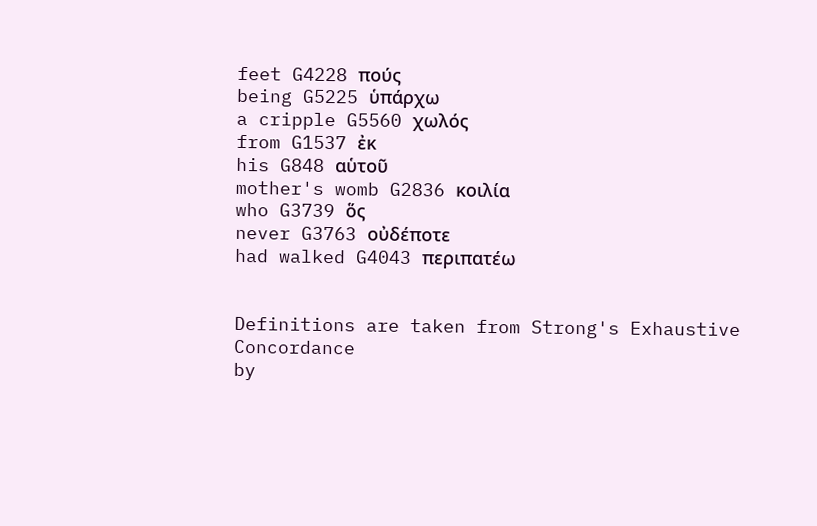feet G4228 πούς
being G5225 ὑπάρχω
a cripple G5560 χωλός
from G1537 ἐκ
his G848 αὑτοῦ
mother's womb G2836 κοιλία
who G3739 ὅς
never G3763 οὐδέποτε
had walked G4043 περιπατέω


Definitions are taken from Strong's Exhaustive Concordance
by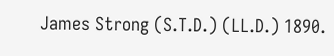James Strong (S.T.D.) (LL.D.) 1890.